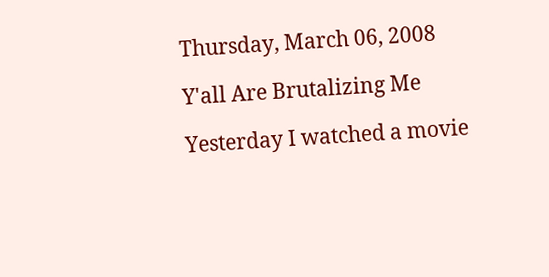Thursday, March 06, 2008

Y'all Are Brutalizing Me

Yesterday I watched a movie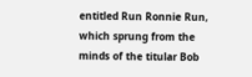entitled Run Ronnie Run, which sprung from the minds of the titular Bob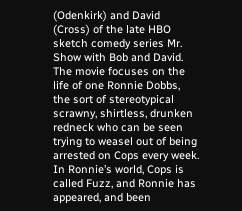(Odenkirk) and David (Cross) of the late HBO sketch comedy series Mr. Show with Bob and David.
The movie focuses on the life of one Ronnie Dobbs, the sort of stereotypical scrawny, shirtless, drunken redneck who can be seen trying to weasel out of being arrested on Cops every week.
In Ronnie’s world, Cops is called Fuzz, and Ronnie has appeared, and been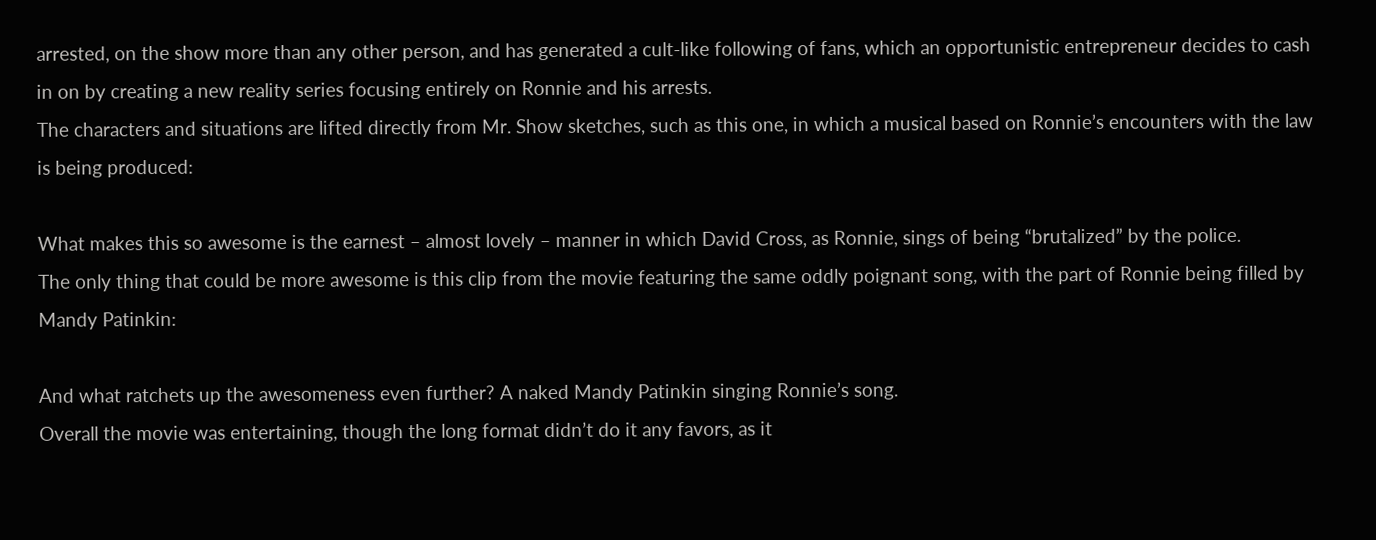arrested, on the show more than any other person, and has generated a cult-like following of fans, which an opportunistic entrepreneur decides to cash in on by creating a new reality series focusing entirely on Ronnie and his arrests.
The characters and situations are lifted directly from Mr. Show sketches, such as this one, in which a musical based on Ronnie’s encounters with the law is being produced:

What makes this so awesome is the earnest – almost lovely – manner in which David Cross, as Ronnie, sings of being “brutalized” by the police.
The only thing that could be more awesome is this clip from the movie featuring the same oddly poignant song, with the part of Ronnie being filled by Mandy Patinkin:

And what ratchets up the awesomeness even further? A naked Mandy Patinkin singing Ronnie’s song.
Overall the movie was entertaining, though the long format didn’t do it any favors, as it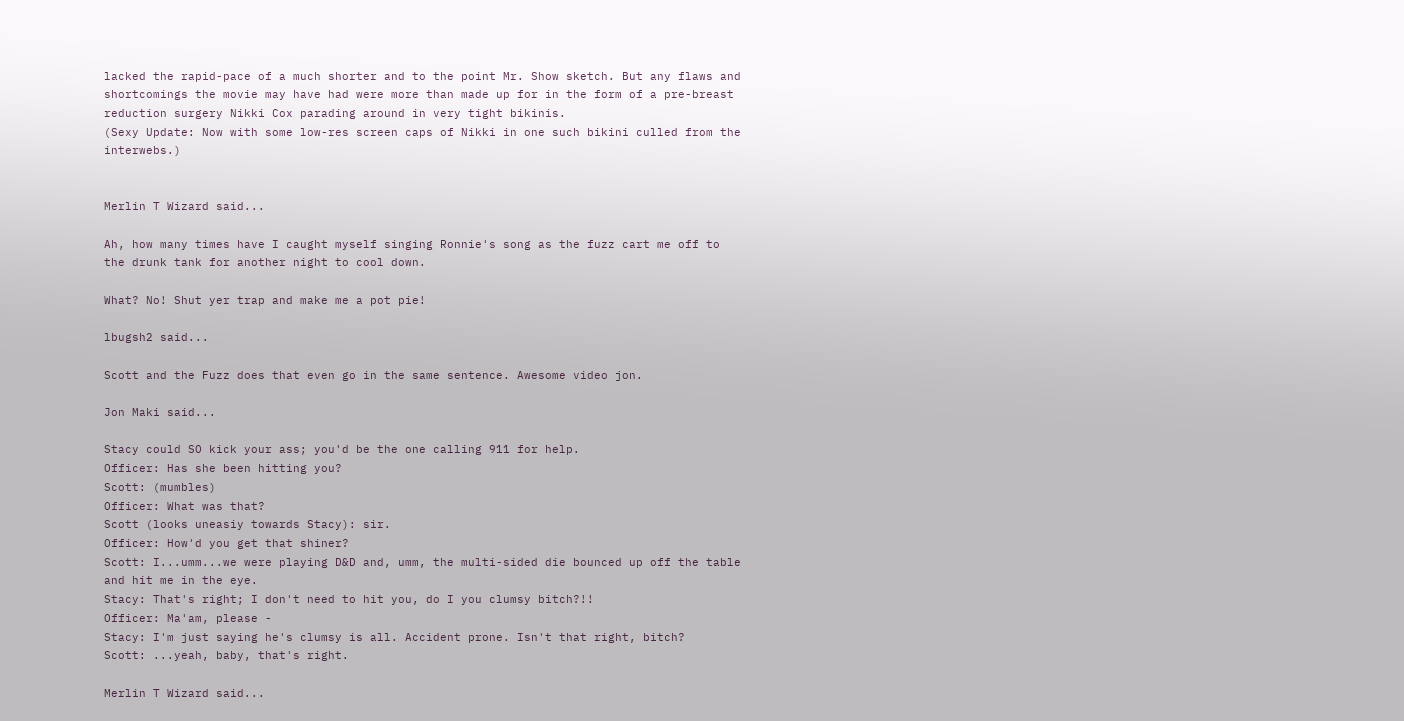lacked the rapid-pace of a much shorter and to the point Mr. Show sketch. But any flaws and shortcomings the movie may have had were more than made up for in the form of a pre-breast reduction surgery Nikki Cox parading around in very tight bikinis.
(Sexy Update: Now with some low-res screen caps of Nikki in one such bikini culled from the interwebs.)


Merlin T Wizard said...

Ah, how many times have I caught myself singing Ronnie's song as the fuzz cart me off to the drunk tank for another night to cool down.

What? No! Shut yer trap and make me a pot pie!

lbugsh2 said...

Scott and the Fuzz does that even go in the same sentence. Awesome video jon.

Jon Maki said...

Stacy could SO kick your ass; you'd be the one calling 911 for help.
Officer: Has she been hitting you?
Scott: (mumbles)
Officer: What was that?
Scott (looks uneasiy towards Stacy): sir.
Officer: How'd you get that shiner?
Scott: I...umm...we were playing D&D and, umm, the multi-sided die bounced up off the table and hit me in the eye.
Stacy: That's right; I don't need to hit you, do I you clumsy bitch?!!
Officer: Ma'am, please -
Stacy: I'm just saying he's clumsy is all. Accident prone. Isn't that right, bitch?
Scott: ...yeah, baby, that's right.

Merlin T Wizard said...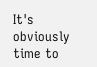It's obviously time to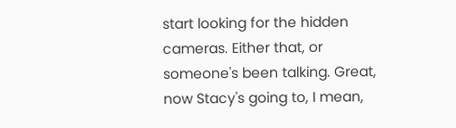start looking for the hidden cameras. Either that, or someone's been talking. Great, now Stacy's going to, I mean,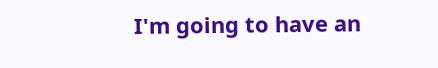I'm going to have an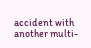accident with another multi-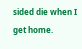sided die when I get home.